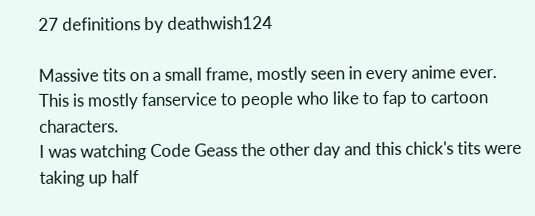27 definitions by deathwish124

Massive tits on a small frame, mostly seen in every anime ever. This is mostly fanservice to people who like to fap to cartoon characters.
I was watching Code Geass the other day and this chick's tits were taking up half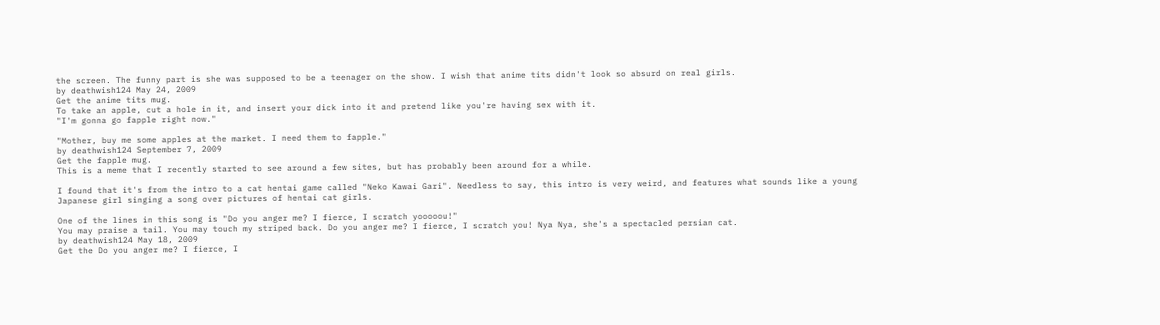the screen. The funny part is she was supposed to be a teenager on the show. I wish that anime tits didn't look so absurd on real girls.
by deathwish124 May 24, 2009
Get the anime tits mug.
To take an apple, cut a hole in it, and insert your dick into it and pretend like you're having sex with it.
"I'm gonna go fapple right now."

"Mother, buy me some apples at the market. I need them to fapple."
by deathwish124 September 7, 2009
Get the fapple mug.
This is a meme that I recently started to see around a few sites, but has probably been around for a while.

I found that it's from the intro to a cat hentai game called "Neko Kawai Gari". Needless to say, this intro is very weird, and features what sounds like a young Japanese girl singing a song over pictures of hentai cat girls.

One of the lines in this song is "Do you anger me? I fierce, I scratch yooooou!"
You may praise a tail. You may touch my striped back. Do you anger me? I fierce, I scratch you! Nya Nya, she's a spectacled persian cat.
by deathwish124 May 18, 2009
Get the Do you anger me? I fierce, I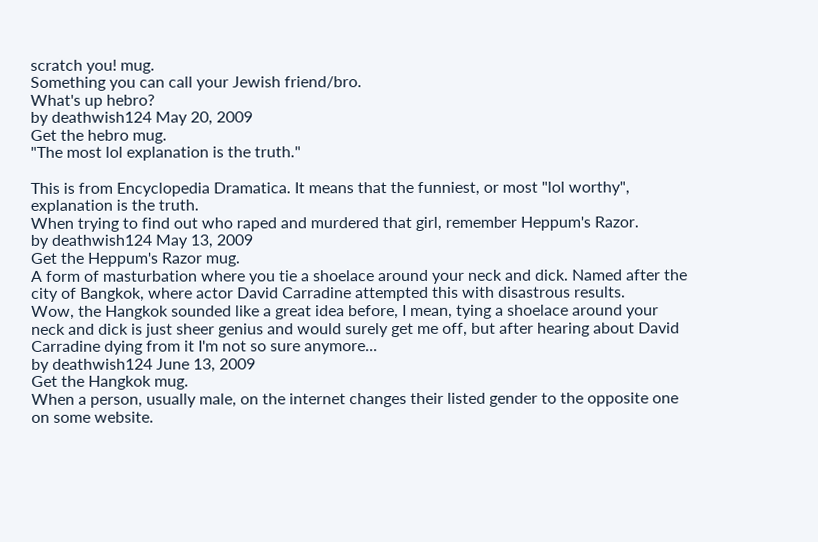scratch you! mug.
Something you can call your Jewish friend/bro.
What's up hebro?
by deathwish124 May 20, 2009
Get the hebro mug.
"The most lol explanation is the truth."

This is from Encyclopedia Dramatica. It means that the funniest, or most "lol worthy", explanation is the truth.
When trying to find out who raped and murdered that girl, remember Heppum's Razor.
by deathwish124 May 13, 2009
Get the Heppum's Razor mug.
A form of masturbation where you tie a shoelace around your neck and dick. Named after the city of Bangkok, where actor David Carradine attempted this with disastrous results.
Wow, the Hangkok sounded like a great idea before, I mean, tying a shoelace around your neck and dick is just sheer genius and would surely get me off, but after hearing about David Carradine dying from it I'm not so sure anymore...
by deathwish124 June 13, 2009
Get the Hangkok mug.
When a person, usually male, on the internet changes their listed gender to the opposite one on some website.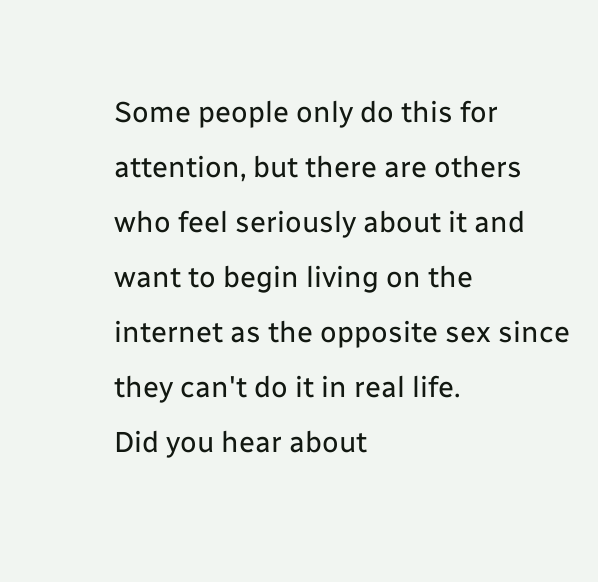Some people only do this for attention, but there are others who feel seriously about it and want to begin living on the internet as the opposite sex since they can't do it in real life.
Did you hear about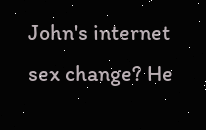John's internet sex change? He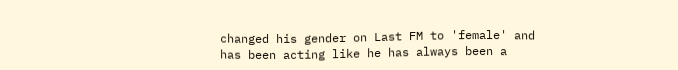changed his gender on Last FM to 'female' and has been acting like he has always been a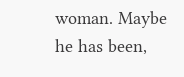woman. Maybe he has been,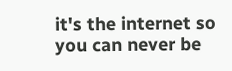it's the internet so you can never be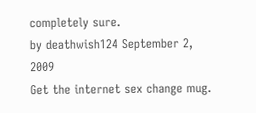completely sure.
by deathwish124 September 2, 2009
Get the internet sex change mug.